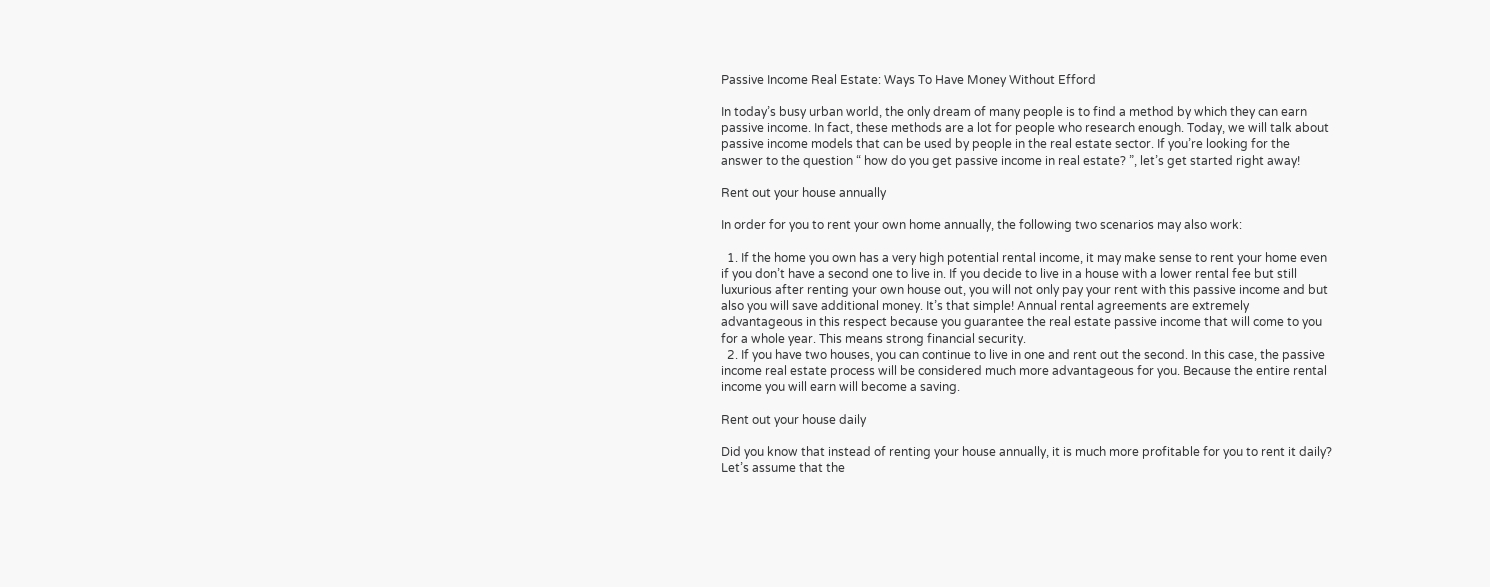Passive Income Real Estate: Ways To Have Money Without Efford

In today’s busy urban world, the only dream of many people is to find a method by which they can earn passive income. In fact, these methods are a lot for people who research enough. Today, we will talk about passive income models that can be used by people in the real estate sector. If you’re looking for the answer to the question “ how do you get passive income in real estate? ”, let’s get started right away!

Rent out your house annually

In order for you to rent your own home annually, the following two scenarios may also work:

  1. If the home you own has a very high potential rental income, it may make sense to rent your home even if you don’t have a second one to live in. If you decide to live in a house with a lower rental fee but still luxurious after renting your own house out, you will not only pay your rent with this passive income and but also you will save additional money. It’s that simple! Annual rental agreements are extremely advantageous in this respect because you guarantee the real estate passive income that will come to you for a whole year. This means strong financial security.
  2. If you have two houses, you can continue to live in one and rent out the second. In this case, the passive income real estate process will be considered much more advantageous for you. Because the entire rental income you will earn will become a saving.

Rent out your house daily

Did you know that instead of renting your house annually, it is much more profitable for you to rent it daily? Let’s assume that the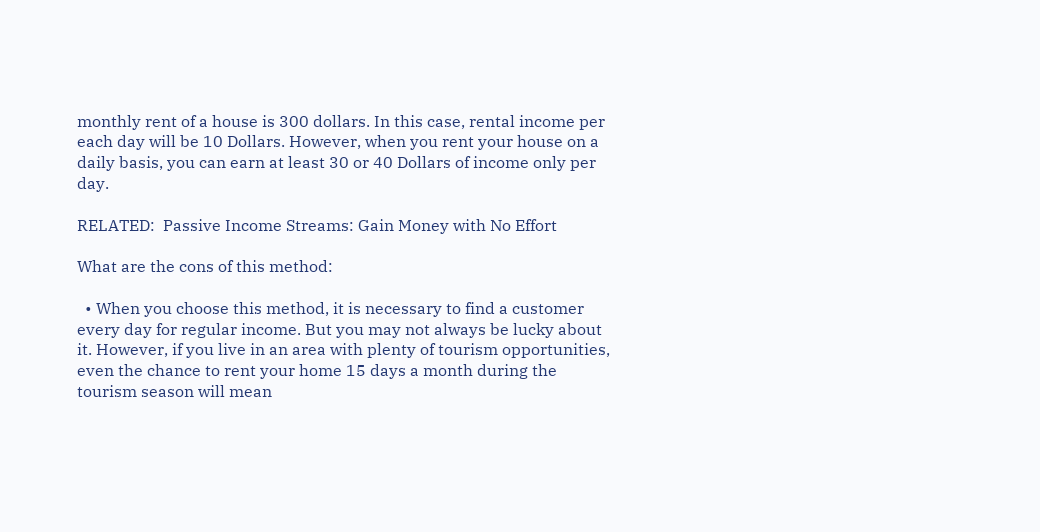monthly rent of a house is 300 dollars. In this case, rental income per each day will be 10 Dollars. However, when you rent your house on a daily basis, you can earn at least 30 or 40 Dollars of income only per day.

RELATED:  Passive Income Streams: Gain Money with No Effort

What are the cons of this method:

  • When you choose this method, it is necessary to find a customer every day for regular income. But you may not always be lucky about it. However, if you live in an area with plenty of tourism opportunities, even the chance to rent your home 15 days a month during the tourism season will mean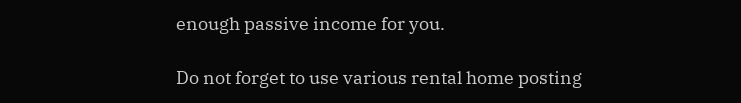enough passive income for you.

Do not forget to use various rental home posting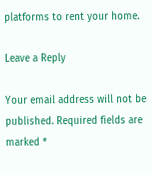platforms to rent your home.

Leave a Reply

Your email address will not be published. Required fields are marked *